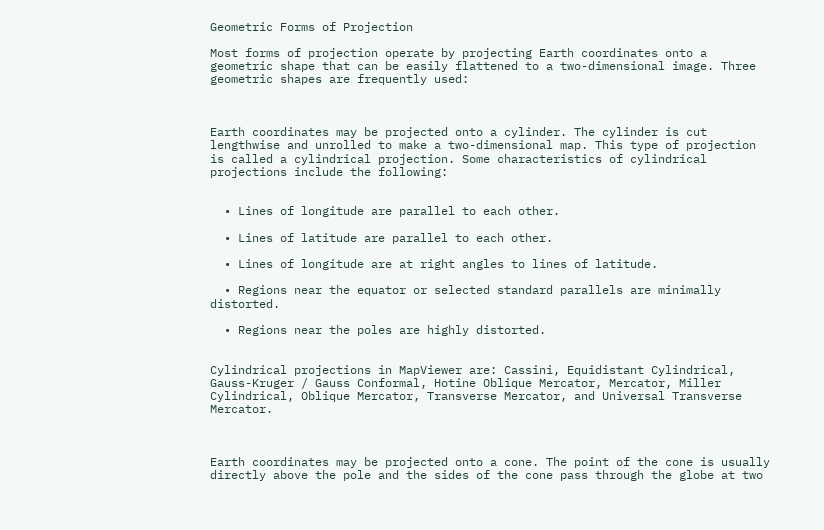Geometric Forms of Projection

Most forms of projection operate by projecting Earth coordinates onto a geometric shape that can be easily flattened to a two-dimensional image. Three geometric shapes are frequently used:



Earth coordinates may be projected onto a cylinder. The cylinder is cut lengthwise and unrolled to make a two-dimensional map. This type of projection is called a cylindrical projection. Some characteristics of cylindrical projections include the following:


  • Lines of longitude are parallel to each other.

  • Lines of latitude are parallel to each other.

  • Lines of longitude are at right angles to lines of latitude.

  • Regions near the equator or selected standard parallels are minimally distorted.

  • Regions near the poles are highly distorted.


Cylindrical projections in MapViewer are: Cassini, Equidistant Cylindrical, Gauss-Kruger / Gauss Conformal, Hotine Oblique Mercator, Mercator, Miller Cylindrical, Oblique Mercator, Transverse Mercator, and Universal Transverse Mercator.



Earth coordinates may be projected onto a cone. The point of the cone is usually directly above the pole and the sides of the cone pass through the globe at two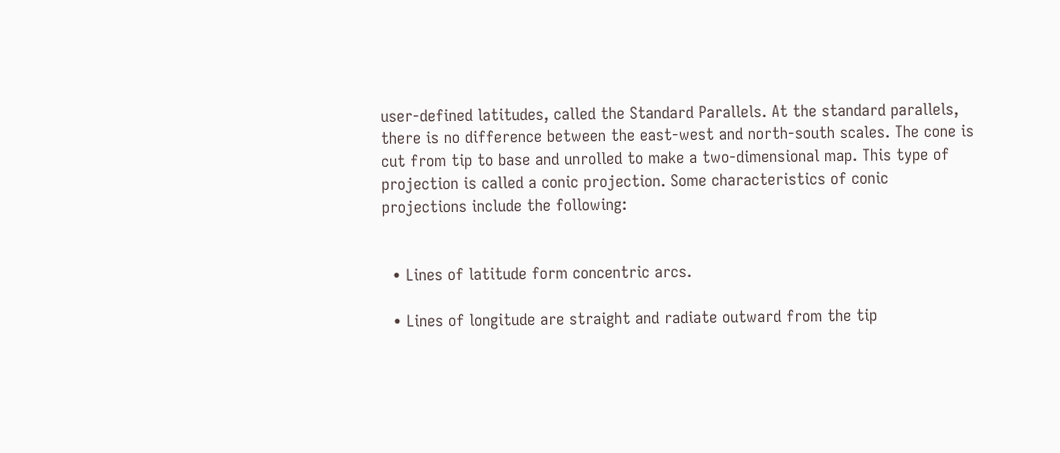user-defined latitudes, called the Standard Parallels. At the standard parallels, there is no difference between the east-west and north-south scales. The cone is cut from tip to base and unrolled to make a two-dimensional map. This type of projection is called a conic projection. Some characteristics of conic projections include the following:


  • Lines of latitude form concentric arcs.

  • Lines of longitude are straight and radiate outward from the tip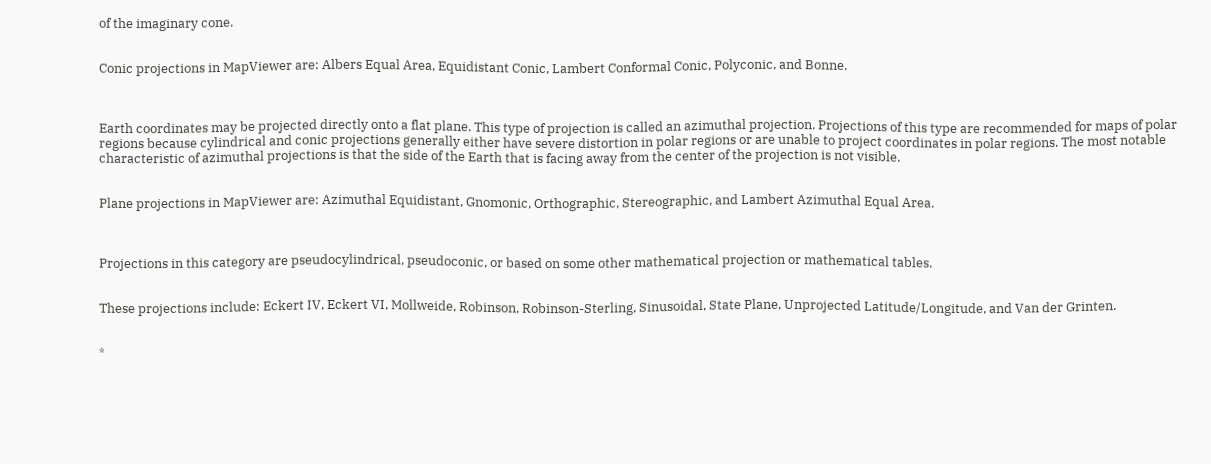of the imaginary cone.


Conic projections in MapViewer are: Albers Equal Area, Equidistant Conic, Lambert Conformal Conic, Polyconic, and Bonne.



Earth coordinates may be projected directly onto a flat plane. This type of projection is called an azimuthal projection. Projections of this type are recommended for maps of polar regions because cylindrical and conic projections generally either have severe distortion in polar regions or are unable to project coordinates in polar regions. The most notable characteristic of azimuthal projections is that the side of the Earth that is facing away from the center of the projection is not visible.


Plane projections in MapViewer are: Azimuthal Equidistant, Gnomonic, Orthographic, Stereographic, and Lambert Azimuthal Equal Area.



Projections in this category are pseudocylindrical, pseudoconic, or based on some other mathematical projection or mathematical tables.


These projections include: Eckert IV, Eckert VI, Mollweide, Robinson, Robinson-Sterling, Sinusoidal, State Plane, Unprojected Latitude/Longitude, and Van der Grinten.


*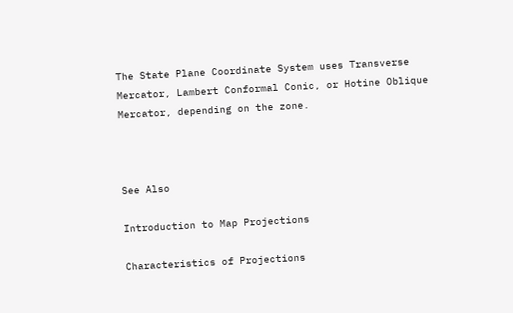The State Plane Coordinate System uses Transverse Mercator, Lambert Conformal Conic, or Hotine Oblique Mercator, depending on the zone.



See Also

Introduction to Map Projections

Characteristics of Projections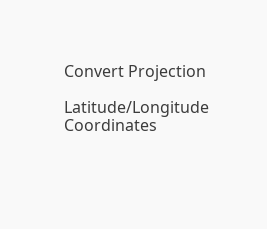Convert Projection

Latitude/Longitude Coordinates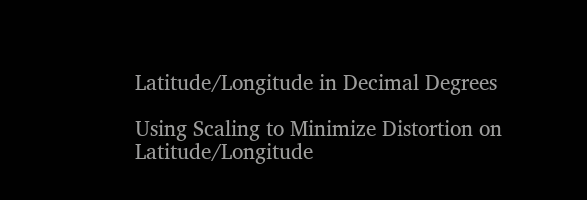Latitude/Longitude in Decimal Degrees

Using Scaling to Minimize Distortion on Latitude/Longitude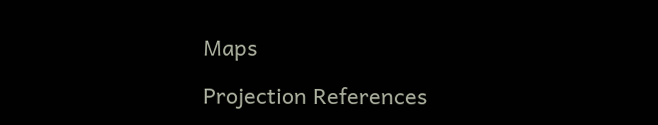Maps

Projection References